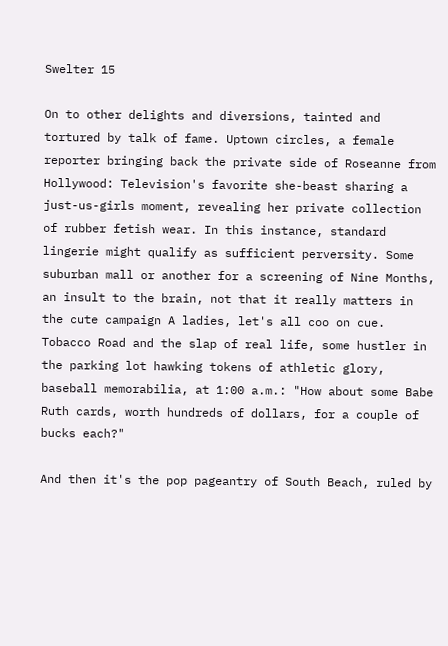Swelter 15

On to other delights and diversions, tainted and tortured by talk of fame. Uptown circles, a female reporter bringing back the private side of Roseanne from Hollywood: Television's favorite she-beast sharing a just-us-girls moment, revealing her private collection of rubber fetish wear. In this instance, standard lingerie might qualify as sufficient perversity. Some suburban mall or another for a screening of Nine Months, an insult to the brain, not that it really matters in the cute campaign A ladies, let's all coo on cue. Tobacco Road and the slap of real life, some hustler in the parking lot hawking tokens of athletic glory, baseball memorabilia, at 1:00 a.m.: "How about some Babe Ruth cards, worth hundreds of dollars, for a couple of bucks each?"

And then it's the pop pageantry of South Beach, ruled by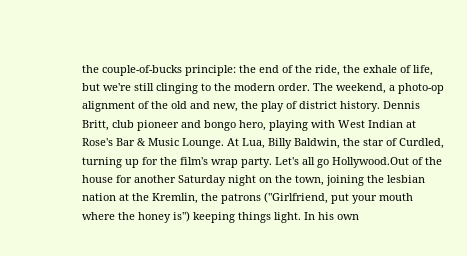the couple-of-bucks principle: the end of the ride, the exhale of life, but we're still clinging to the modern order. The weekend, a photo-op alignment of the old and new, the play of district history. Dennis Britt, club pioneer and bongo hero, playing with West Indian at Rose's Bar & Music Lounge. At Lua, Billy Baldwin, the star of Curdled, turning up for the film's wrap party. Let's all go Hollywood.Out of the house for another Saturday night on the town, joining the lesbian nation at the Kremlin, the patrons ("Girlfriend, put your mouth where the honey is") keeping things light. In his own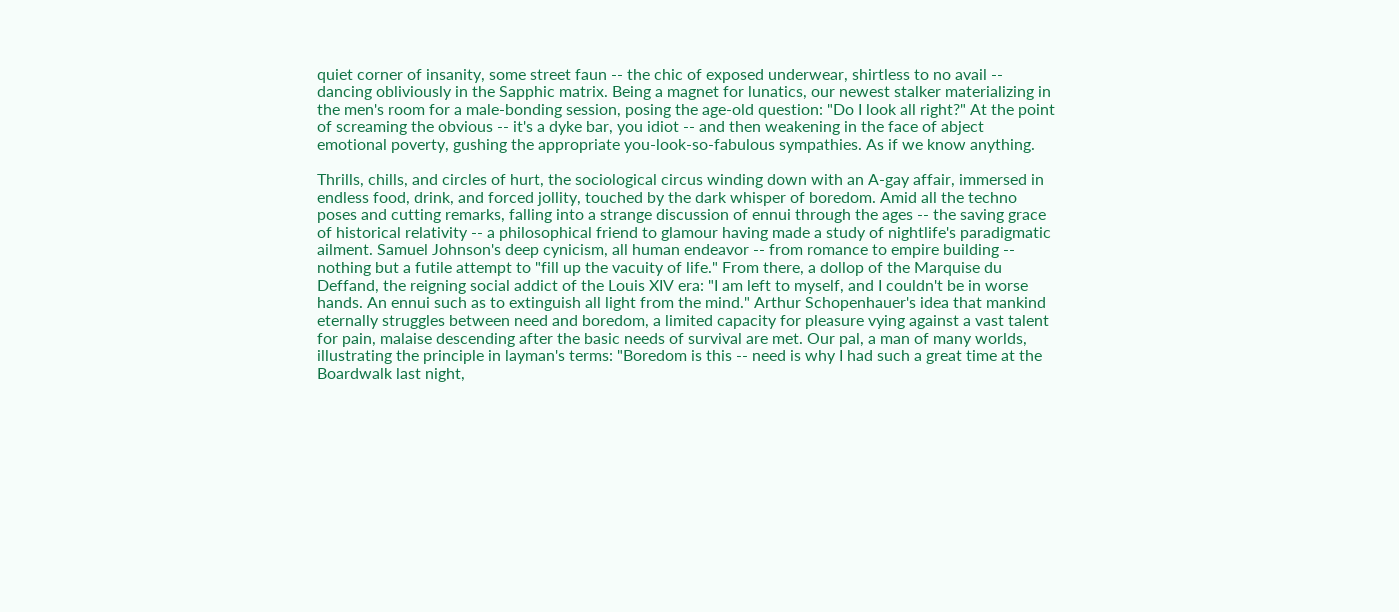quiet corner of insanity, some street faun -- the chic of exposed underwear, shirtless to no avail -- dancing obliviously in the Sapphic matrix. Being a magnet for lunatics, our newest stalker materializing in the men's room for a male-bonding session, posing the age-old question: "Do I look all right?" At the point of screaming the obvious -- it's a dyke bar, you idiot -- and then weakening in the face of abject emotional poverty, gushing the appropriate you-look-so-fabulous sympathies. As if we know anything.

Thrills, chills, and circles of hurt, the sociological circus winding down with an A-gay affair, immersed in endless food, drink, and forced jollity, touched by the dark whisper of boredom. Amid all the techno poses and cutting remarks, falling into a strange discussion of ennui through the ages -- the saving grace of historical relativity -- a philosophical friend to glamour having made a study of nightlife's paradigmatic ailment. Samuel Johnson's deep cynicism, all human endeavor -- from romance to empire building -- nothing but a futile attempt to "fill up the vacuity of life." From there, a dollop of the Marquise du Deffand, the reigning social addict of the Louis XIV era: "I am left to myself, and I couldn't be in worse hands. An ennui such as to extinguish all light from the mind." Arthur Schopenhauer's idea that mankind eternally struggles between need and boredom, a limited capacity for pleasure vying against a vast talent for pain, malaise descending after the basic needs of survival are met. Our pal, a man of many worlds, illustrating the principle in layman's terms: "Boredom is this -- need is why I had such a great time at the Boardwalk last night,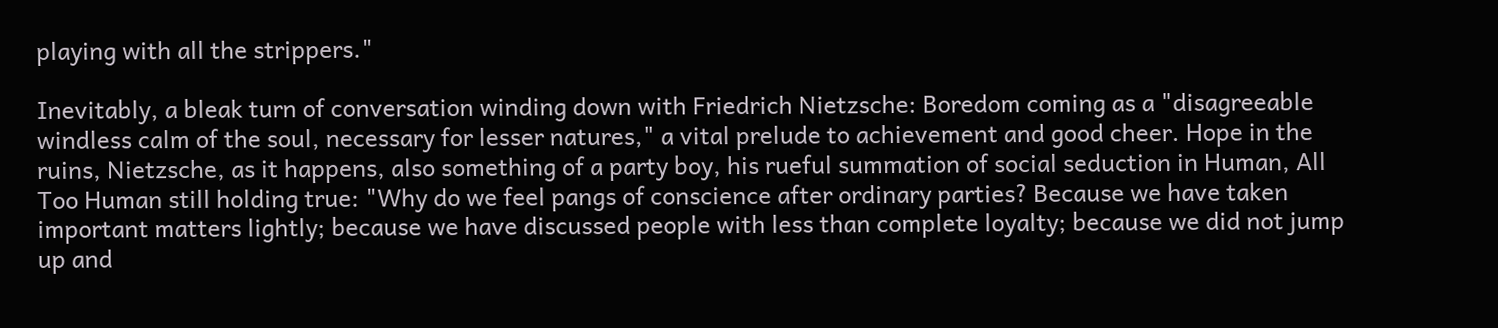playing with all the strippers."

Inevitably, a bleak turn of conversation winding down with Friedrich Nietzsche: Boredom coming as a "disagreeable windless calm of the soul, necessary for lesser natures," a vital prelude to achievement and good cheer. Hope in the ruins, Nietzsche, as it happens, also something of a party boy, his rueful summation of social seduction in Human, All Too Human still holding true: "Why do we feel pangs of conscience after ordinary parties? Because we have taken important matters lightly; because we have discussed people with less than complete loyalty; because we did not jump up and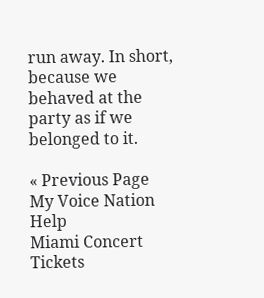run away. In short, because we behaved at the party as if we belonged to it.

« Previous Page
My Voice Nation Help
Miami Concert Tickets